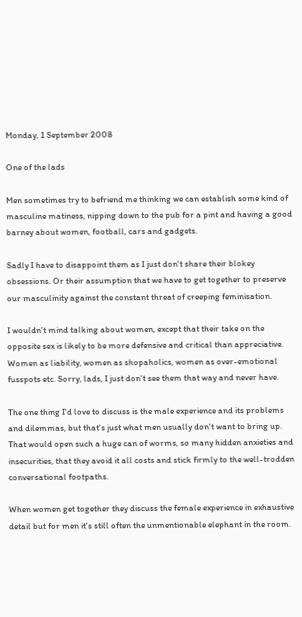Monday, 1 September 2008

One of the lads

Men sometimes try to befriend me thinking we can establish some kind of masculine matiness, nipping down to the pub for a pint and having a good barney about women, football, cars and gadgets.

Sadly I have to disappoint them as I just don't share their blokey obsessions. Or their assumption that we have to get together to preserve our masculinity against the constant threat of creeping feminisation.

I wouldn't mind talking about women, except that their take on the opposite sex is likely to be more defensive and critical than appreciative. Women as liability, women as shopaholics, women as over-emotional fusspots etc. Sorry, lads, I just don't see them that way and never have.

The one thing I'd love to discuss is the male experience and its problems and dilemmas, but that's just what men usually don't want to bring up. That would open such a huge can of worms, so many hidden anxieties and insecurities, that they avoid it all costs and stick firmly to the well-trodden conversational footpaths.

When women get together they discuss the female experience in exhaustive detail but for men it's still often the unmentionable elephant in the room.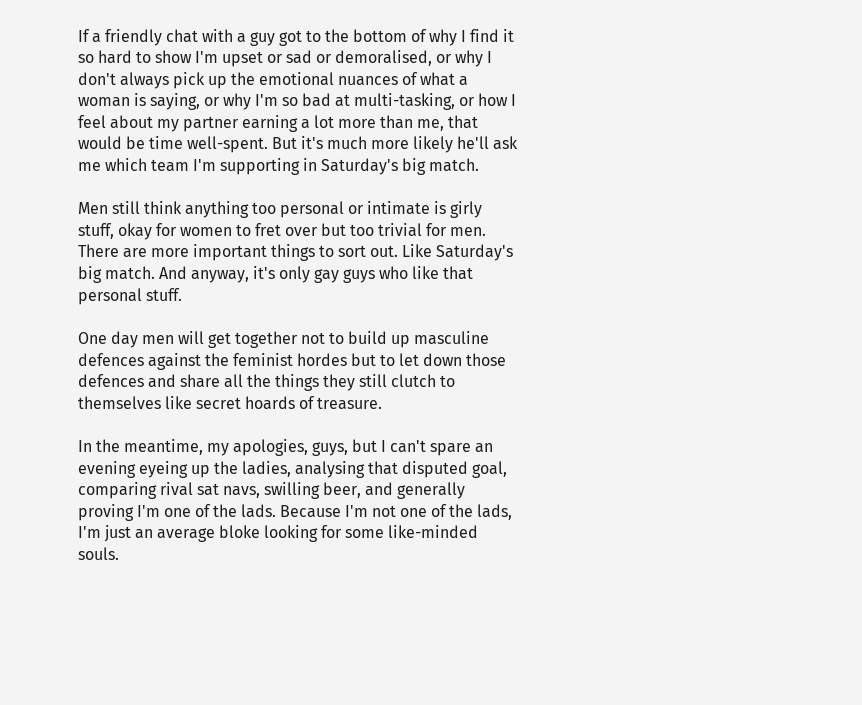If a friendly chat with a guy got to the bottom of why I find it so hard to show I'm upset or sad or demoralised, or why I don't always pick up the emotional nuances of what a woman is saying, or why I'm so bad at multi-tasking, or how I feel about my partner earning a lot more than me, that would be time well-spent. But it's much more likely he'll ask me which team I'm supporting in Saturday's big match.

Men still think anything too personal or intimate is girly stuff, okay for women to fret over but too trivial for men. There are more important things to sort out. Like Saturday's big match. And anyway, it's only gay guys who like that personal stuff.

One day men will get together not to build up masculine defences against the feminist hordes but to let down those defences and share all the things they still clutch to themselves like secret hoards of treasure.

In the meantime, my apologies, guys, but I can't spare an evening eyeing up the ladies, analysing that disputed goal, comparing rival sat navs, swilling beer, and generally proving I'm one of the lads. Because I'm not one of the lads, I'm just an average bloke looking for some like-minded souls.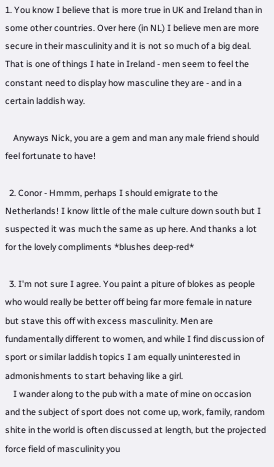1. You know I believe that is more true in UK and Ireland than in some other countries. Over here (in NL) I believe men are more secure in their masculinity and it is not so much of a big deal. That is one of things I hate in Ireland - men seem to feel the constant need to display how masculine they are - and in a certain laddish way.

    Anyways Nick, you are a gem and man any male friend should feel fortunate to have!

  2. Conor - Hmmm, perhaps I should emigrate to the Netherlands! I know little of the male culture down south but I suspected it was much the same as up here. And thanks a lot for the lovely compliments *blushes deep-red*

  3. I'm not sure I agree. You paint a piture of blokes as people who would really be better off being far more female in nature but stave this off with excess masculinity. Men are fundamentally different to women, and while I find discussion of sport or similar laddish topics I am equally uninterested in admonishments to start behaving like a girl.
    I wander along to the pub with a mate of mine on occasion and the subject of sport does not come up, work, family, random shite in the world is often discussed at length, but the projected force field of masculinity you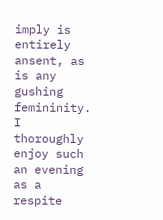imply is entirely ansent, as is any gushing femininity. I thoroughly enjoy such an evening as a respite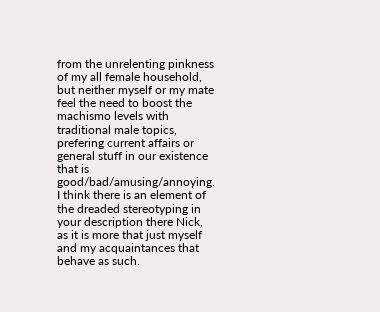from the unrelenting pinkness of my all female household, but neither myself or my mate feel the need to boost the machismo levels with traditional male topics, prefering current affairs or general stuff in our existence that is good/bad/amusing/annoying. I think there is an element of the dreaded stereotyping in your description there Nick, as it is more that just myself and my acquaintances that behave as such.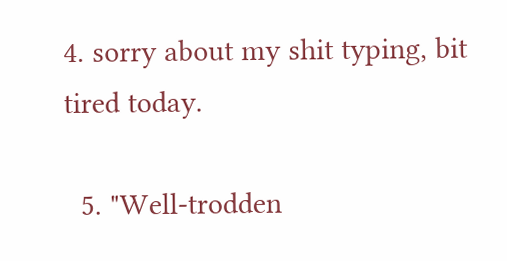4. sorry about my shit typing, bit tired today.

  5. "Well-trodden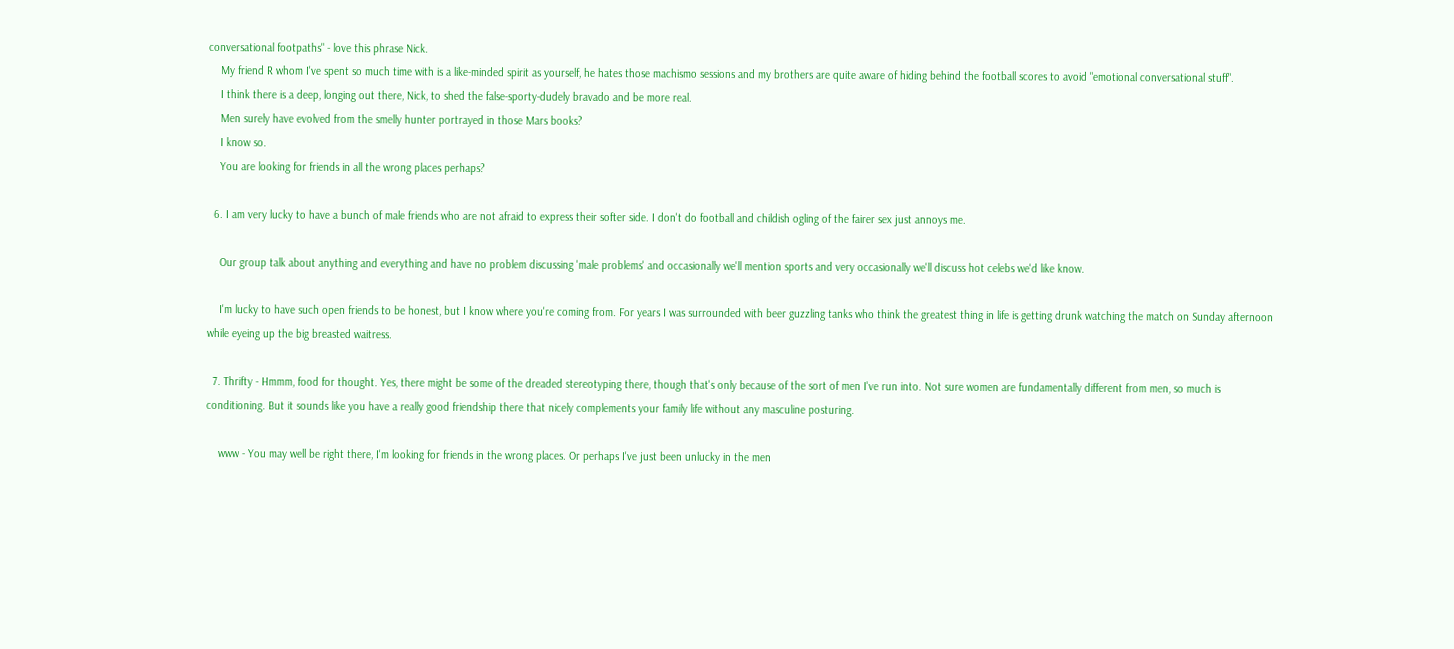conversational footpaths" - love this phrase Nick.
    My friend R whom I've spent so much time with is a like-minded spirit as yourself, he hates those machismo sessions and my brothers are quite aware of hiding behind the football scores to avoid "emotional conversational stuff".
    I think there is a deep, longing out there, Nick, to shed the false-sporty-dudely bravado and be more real.
    Men surely have evolved from the smelly hunter portrayed in those Mars books?
    I know so.
    You are looking for friends in all the wrong places perhaps?

  6. I am very lucky to have a bunch of male friends who are not afraid to express their softer side. I don't do football and childish ogling of the fairer sex just annoys me.

    Our group talk about anything and everything and have no problem discussing 'male problems' and occasionally we'll mention sports and very occasionally we'll discuss hot celebs we'd like know.

    I'm lucky to have such open friends to be honest, but I know where you're coming from. For years I was surrounded with beer guzzling tanks who think the greatest thing in life is getting drunk watching the match on Sunday afternoon while eyeing up the big breasted waitress.

  7. Thrifty - Hmmm, food for thought. Yes, there might be some of the dreaded stereotyping there, though that's only because of the sort of men I've run into. Not sure women are fundamentally different from men, so much is conditioning. But it sounds like you have a really good friendship there that nicely complements your family life without any masculine posturing.

    www - You may well be right there, I'm looking for friends in the wrong places. Or perhaps I've just been unlucky in the men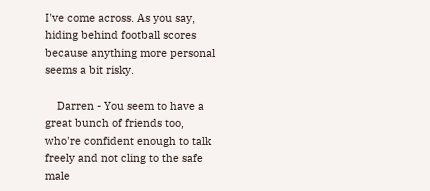I've come across. As you say, hiding behind football scores because anything more personal seems a bit risky.

    Darren - You seem to have a great bunch of friends too, who're confident enough to talk freely and not cling to the safe male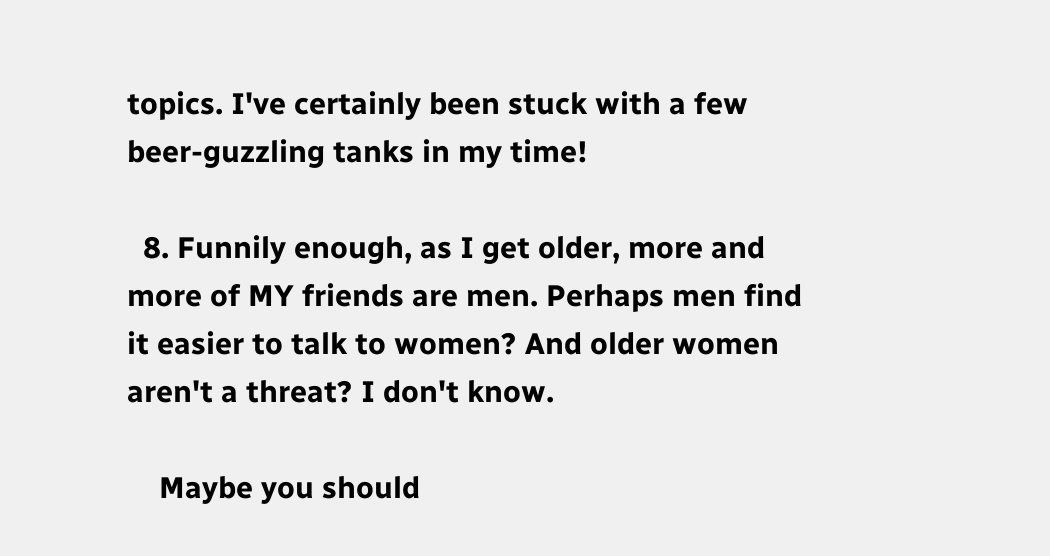topics. I've certainly been stuck with a few beer-guzzling tanks in my time!

  8. Funnily enough, as I get older, more and more of MY friends are men. Perhaps men find it easier to talk to women? And older women aren't a threat? I don't know.

    Maybe you should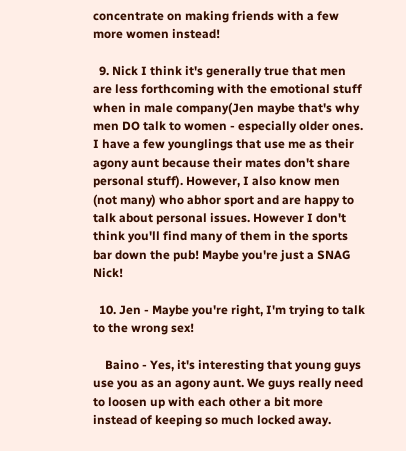concentrate on making friends with a few more women instead!

  9. Nick I think it's generally true that men are less forthcoming with the emotional stuff when in male company(Jen maybe that's why men DO talk to women - especially older ones. I have a few younglings that use me as their agony aunt because their mates don't share personal stuff). However, I also know men (not many) who abhor sport and are happy to talk about personal issues. However I don't think you'll find many of them in the sports bar down the pub! Maybe you're just a SNAG Nick!

  10. Jen - Maybe you're right, I'm trying to talk to the wrong sex!

    Baino - Yes, it's interesting that young guys use you as an agony aunt. We guys really need to loosen up with each other a bit more instead of keeping so much locked away.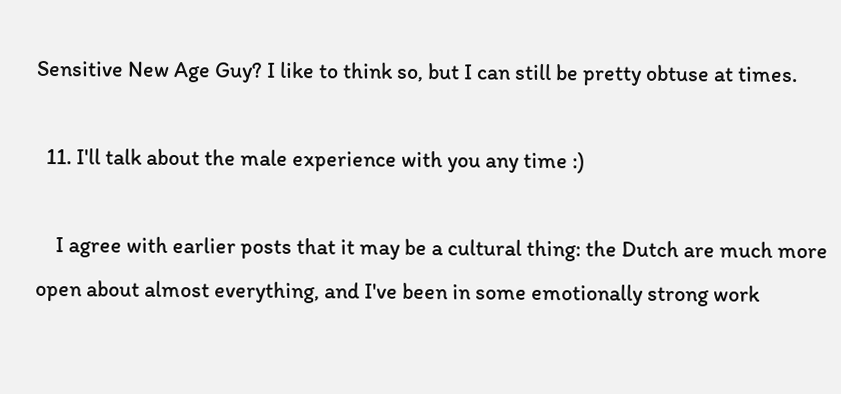Sensitive New Age Guy? I like to think so, but I can still be pretty obtuse at times.

  11. I'll talk about the male experience with you any time :)

    I agree with earlier posts that it may be a cultural thing: the Dutch are much more open about almost everything, and I've been in some emotionally strong work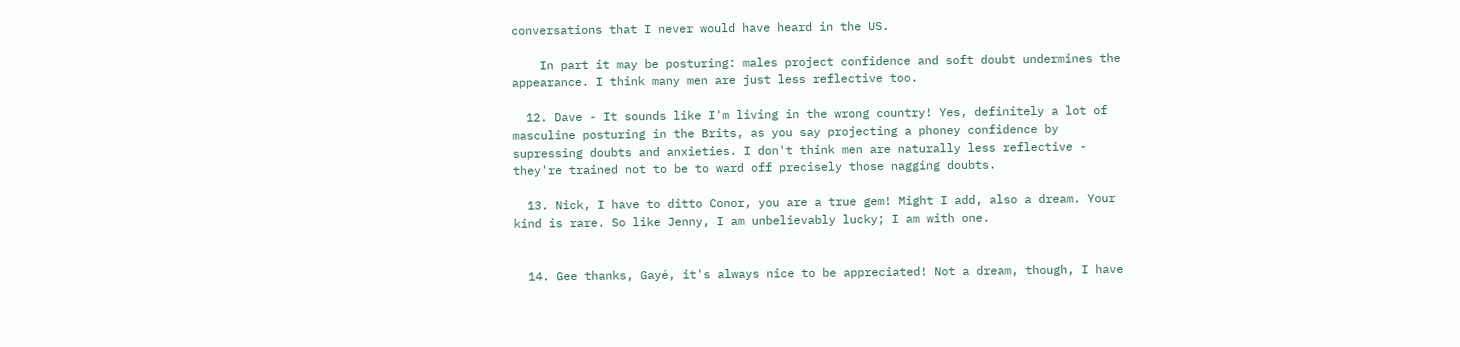conversations that I never would have heard in the US.

    In part it may be posturing: males project confidence and soft doubt undermines the appearance. I think many men are just less reflective too.

  12. Dave - It sounds like I'm living in the wrong country! Yes, definitely a lot of masculine posturing in the Brits, as you say projecting a phoney confidence by supressing doubts and anxieties. I don't think men are naturally less reflective - they're trained not to be to ward off precisely those nagging doubts.

  13. Nick, I have to ditto Conor, you are a true gem! Might I add, also a dream. Your kind is rare. So like Jenny, I am unbelievably lucky; I am with one.


  14. Gee thanks, Gayé, it's always nice to be appreciated! Not a dream, though, I have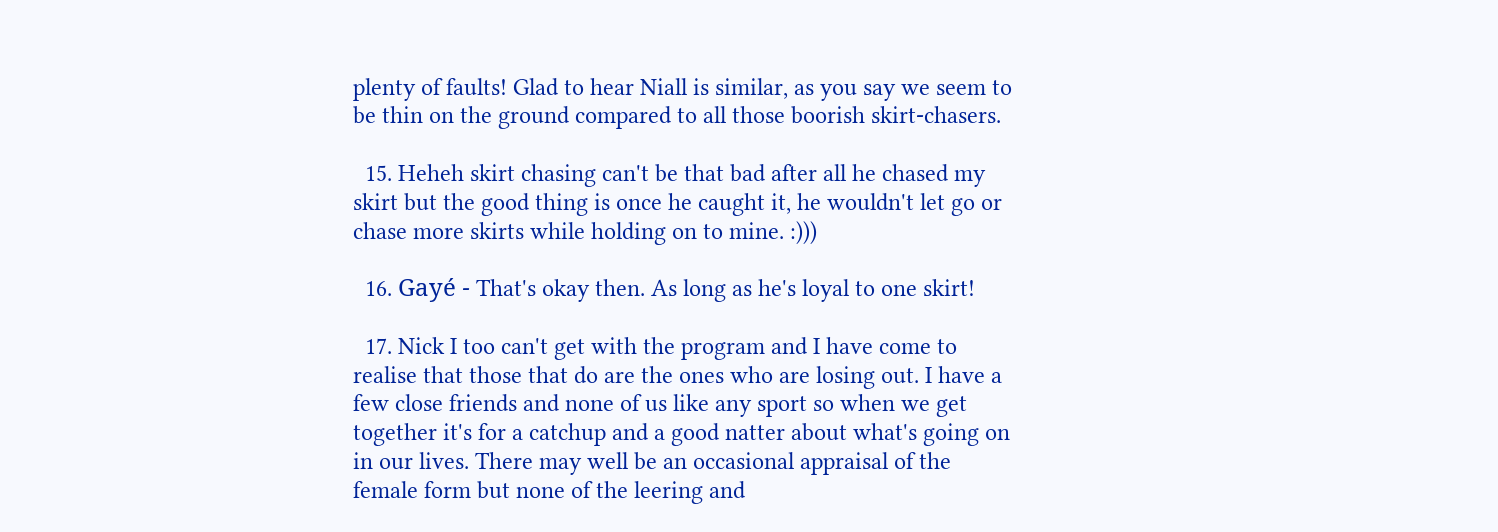plenty of faults! Glad to hear Niall is similar, as you say we seem to be thin on the ground compared to all those boorish skirt-chasers.

  15. Heheh skirt chasing can't be that bad after all he chased my skirt but the good thing is once he caught it, he wouldn't let go or chase more skirts while holding on to mine. :)))

  16. Gayé - That's okay then. As long as he's loyal to one skirt!

  17. Nick I too can't get with the program and I have come to realise that those that do are the ones who are losing out. I have a few close friends and none of us like any sport so when we get together it's for a catchup and a good natter about what's going on in our lives. There may well be an occasional appraisal of the female form but none of the leering and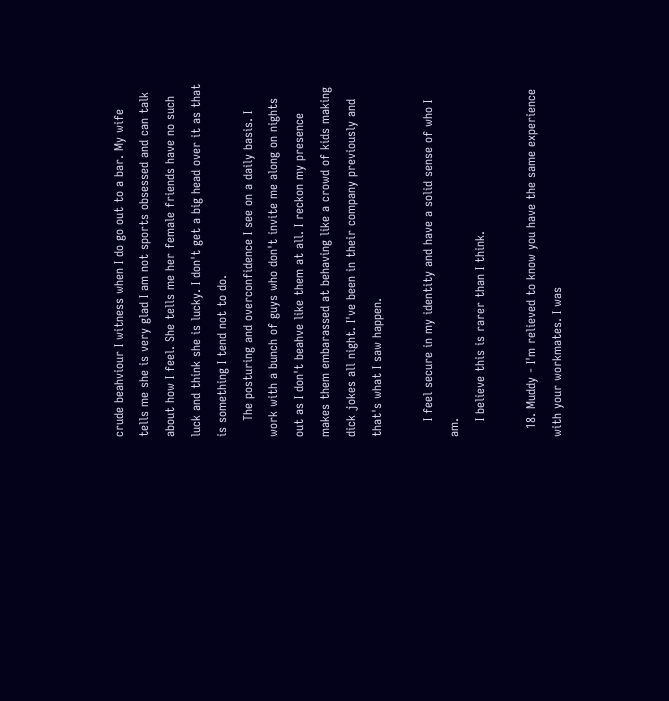crude beahviour I witness when I do go out to a bar. My wife tells me she is very glad I am not sports obsessed and can talk about how I feel. She tells me her female friends have no such luck and think she is lucky. I don't get a big head over it as that is something I tend not to do.
    The posturing and overconfidence I see on a daily basis. I work with a bunch of guys who don't invite me along on nights out as I don't beahve like them at all. I reckon my presence makes them embarassed at behaving like a crowd of kids making dick jokes all night. I've been in their company previously and that's what I saw happen.

    I feel secure in my identity and have a solid sense of who I am.
    I believe this is rarer than I think.

  18. Muddy - I'm relieved to know you have the same experience with your workmates. I was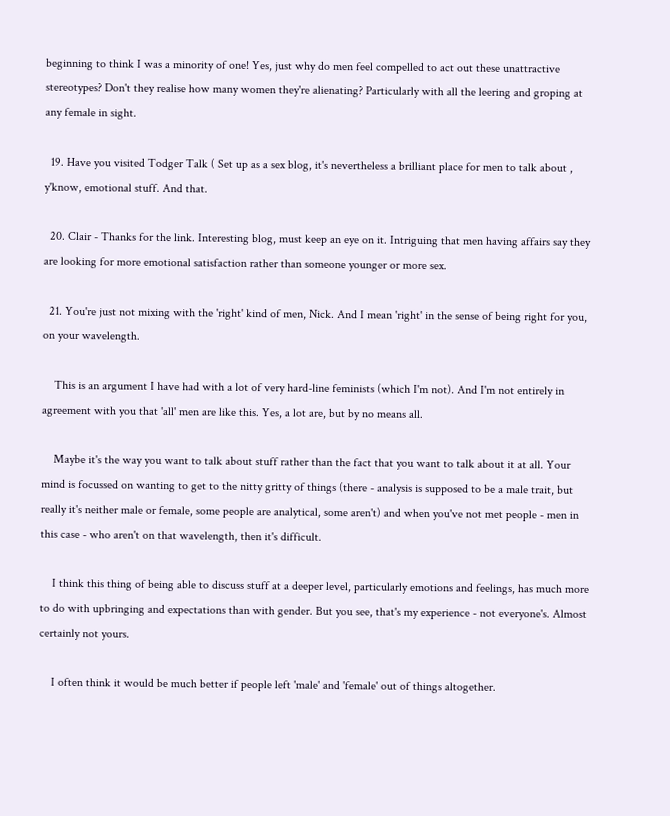beginning to think I was a minority of one! Yes, just why do men feel compelled to act out these unattractive stereotypes? Don't they realise how many women they're alienating? Particularly with all the leering and groping at any female in sight.

  19. Have you visited Todger Talk ( Set up as a sex blog, it's nevertheless a brilliant place for men to talk about , y'know, emotional stuff. And that.

  20. Clair - Thanks for the link. Interesting blog, must keep an eye on it. Intriguing that men having affairs say they are looking for more emotional satisfaction rather than someone younger or more sex.

  21. You're just not mixing with the 'right' kind of men, Nick. And I mean 'right' in the sense of being right for you, on your wavelength.

    This is an argument I have had with a lot of very hard-line feminists (which I'm not). And I'm not entirely in agreement with you that 'all' men are like this. Yes, a lot are, but by no means all.

    Maybe it's the way you want to talk about stuff rather than the fact that you want to talk about it at all. Your mind is focussed on wanting to get to the nitty gritty of things (there - analysis is supposed to be a male trait, but really it's neither male or female, some people are analytical, some aren't) and when you've not met people - men in this case - who aren't on that wavelength, then it's difficult.

    I think this thing of being able to discuss stuff at a deeper level, particularly emotions and feelings, has much more to do with upbringing and expectations than with gender. But you see, that's my experience - not everyone's. Almost certainly not yours.

    I often think it would be much better if people left 'male' and 'female' out of things altogether.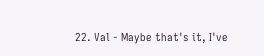22. Val - Maybe that's it, I've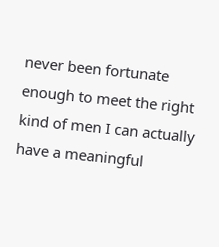never been fortunate enough to meet the right kind of men I can actually have a meaningful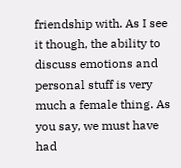friendship with. As I see it though, the ability to discuss emotions and personal stuff is very much a female thing. As you say, we must have had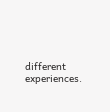different experiences.